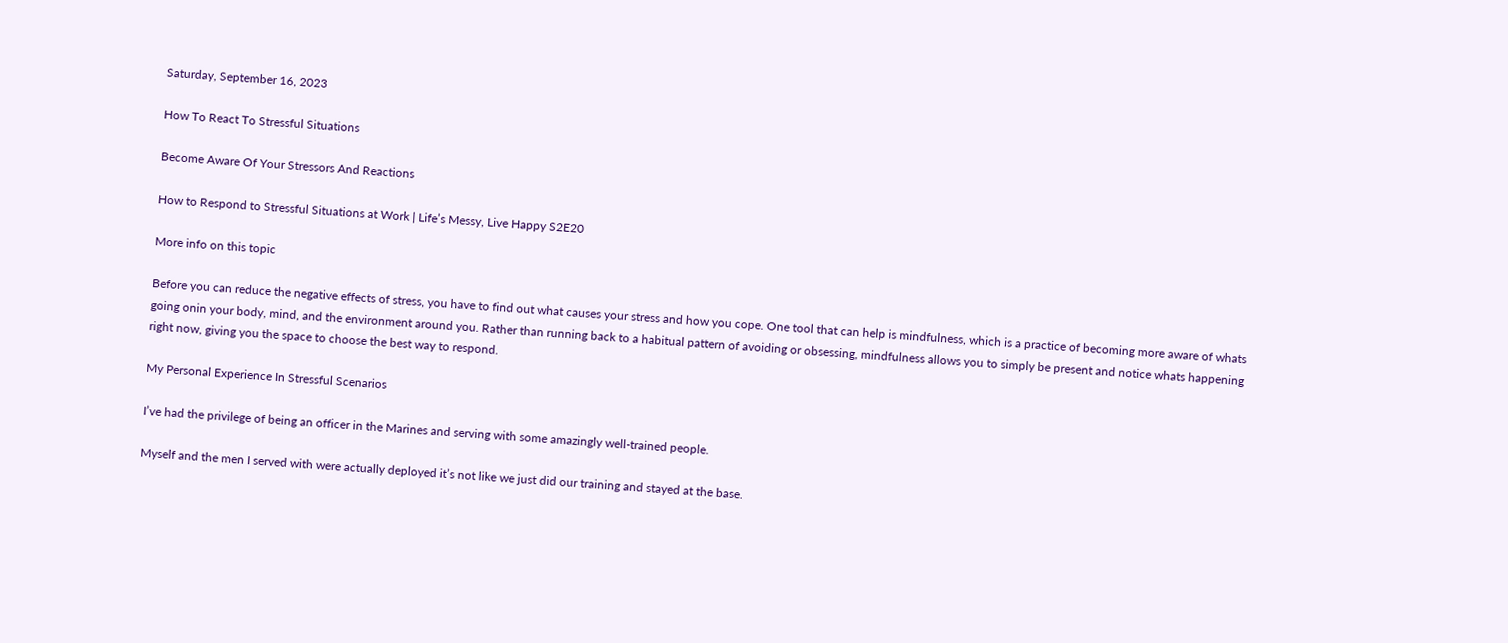Saturday, September 16, 2023

How To React To Stressful Situations

Become Aware Of Your Stressors And Reactions

How to Respond to Stressful Situations at Work | Life’s Messy, Live Happy S2E20

More info on this topic

Before you can reduce the negative effects of stress, you have to find out what causes your stress and how you cope. One tool that can help is mindfulness, which is a practice of becoming more aware of whats going onin your body, mind, and the environment around you. Rather than running back to a habitual pattern of avoiding or obsessing, mindfulness allows you to simply be present and notice whats happening right now, giving you the space to choose the best way to respond.

My Personal Experience In Stressful Scenarios

I’ve had the privilege of being an officer in the Marines and serving with some amazingly well-trained people.

Myself and the men I served with were actually deployed it’s not like we just did our training and stayed at the base.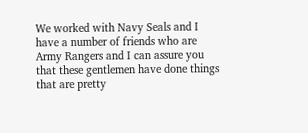We worked with Navy Seals and I have a number of friends who are Army Rangers and I can assure you that these gentlemen have done things that are pretty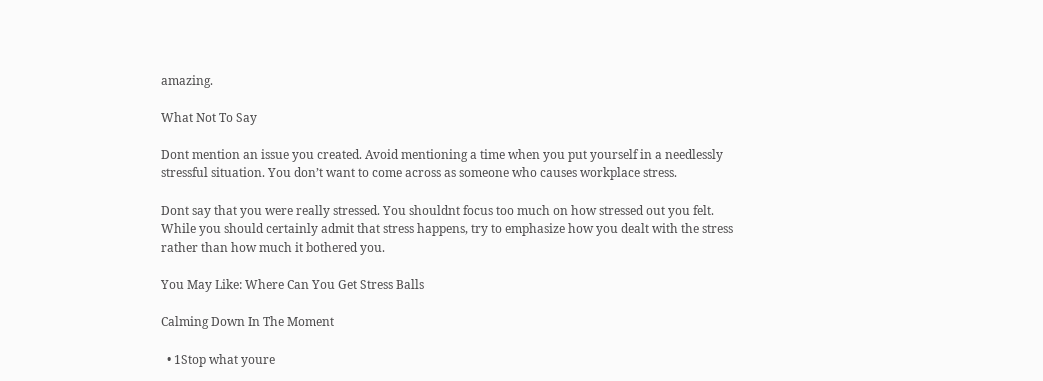amazing.

What Not To Say

Dont mention an issue you created. Avoid mentioning a time when you put yourself in a needlessly stressful situation. You don’t want to come across as someone who causes workplace stress.

Dont say that you were really stressed. You shouldnt focus too much on how stressed out you felt. While you should certainly admit that stress happens, try to emphasize how you dealt with the stress rather than how much it bothered you.

You May Like: Where Can You Get Stress Balls

Calming Down In The Moment

  • 1Stop what youre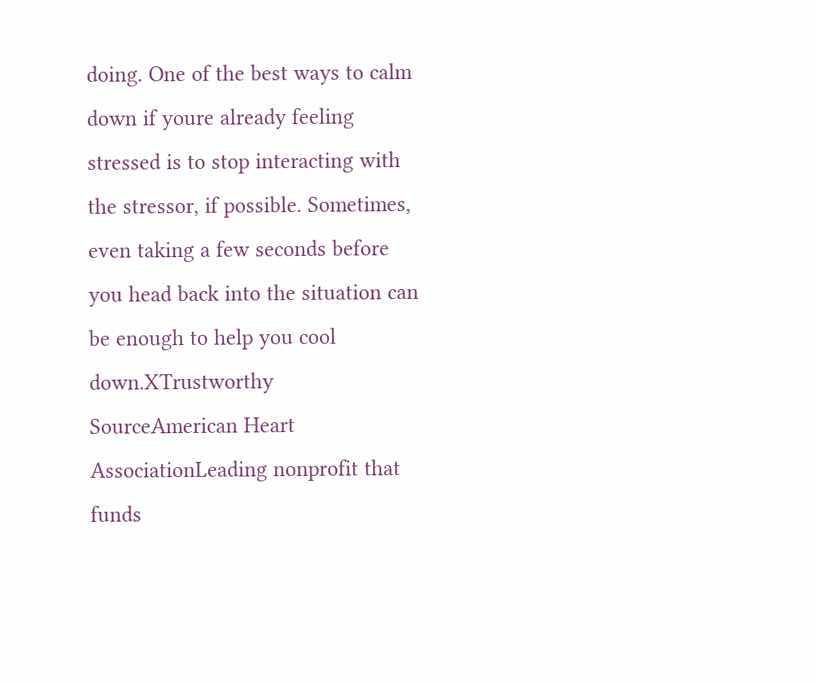doing. One of the best ways to calm down if youre already feeling stressed is to stop interacting with the stressor, if possible. Sometimes, even taking a few seconds before you head back into the situation can be enough to help you cool down.XTrustworthy SourceAmerican Heart AssociationLeading nonprofit that funds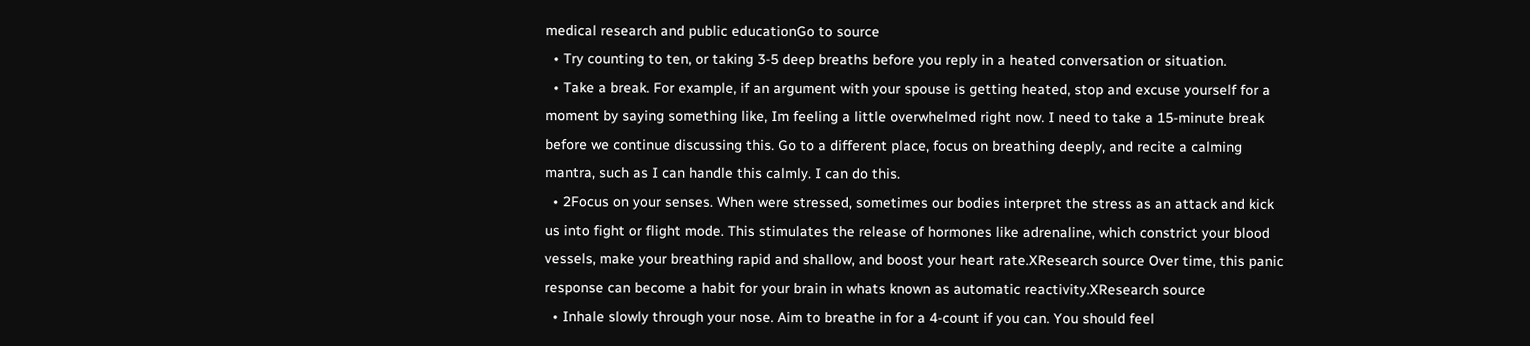medical research and public educationGo to source
  • Try counting to ten, or taking 3-5 deep breaths before you reply in a heated conversation or situation.
  • Take a break. For example, if an argument with your spouse is getting heated, stop and excuse yourself for a moment by saying something like, Im feeling a little overwhelmed right now. I need to take a 15-minute break before we continue discussing this. Go to a different place, focus on breathing deeply, and recite a calming mantra, such as I can handle this calmly. I can do this.
  • 2Focus on your senses. When were stressed, sometimes our bodies interpret the stress as an attack and kick us into fight or flight mode. This stimulates the release of hormones like adrenaline, which constrict your blood vessels, make your breathing rapid and shallow, and boost your heart rate.XResearch source Over time, this panic response can become a habit for your brain in whats known as automatic reactivity.XResearch source
  • Inhale slowly through your nose. Aim to breathe in for a 4-count if you can. You should feel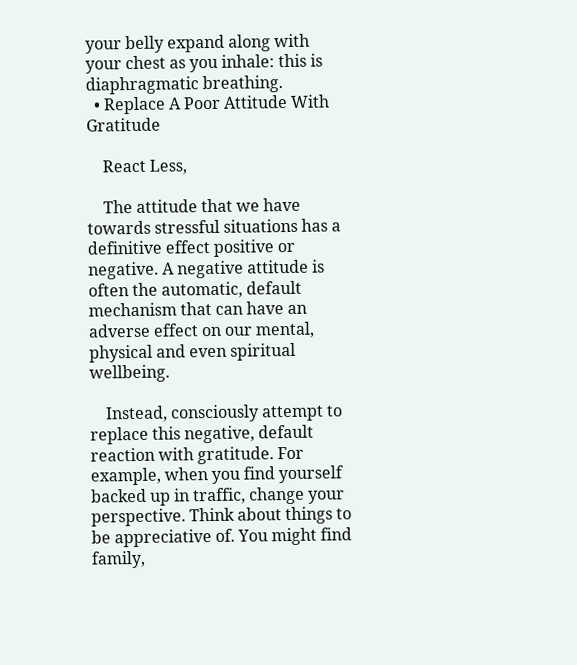your belly expand along with your chest as you inhale: this is diaphragmatic breathing.
  • Replace A Poor Attitude With Gratitude

    React Less,

    The attitude that we have towards stressful situations has a definitive effect positive or negative. A negative attitude is often the automatic, default mechanism that can have an adverse effect on our mental, physical and even spiritual wellbeing.

    Instead, consciously attempt to replace this negative, default reaction with gratitude. For example, when you find yourself backed up in traffic, change your perspective. Think about things to be appreciative of. You might find family,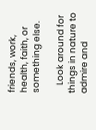friends, work, health, faith, or something else.

    Look around for things in nature to admire and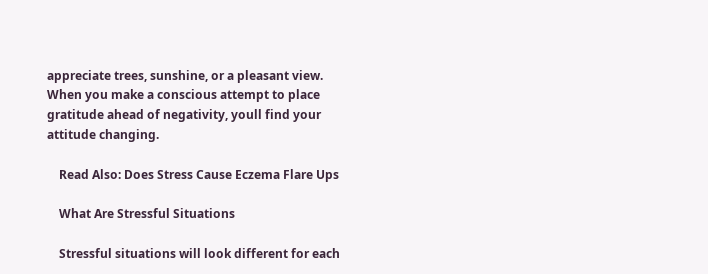appreciate trees, sunshine, or a pleasant view. When you make a conscious attempt to place gratitude ahead of negativity, youll find your attitude changing.

    Read Also: Does Stress Cause Eczema Flare Ups

    What Are Stressful Situations

    Stressful situations will look different for each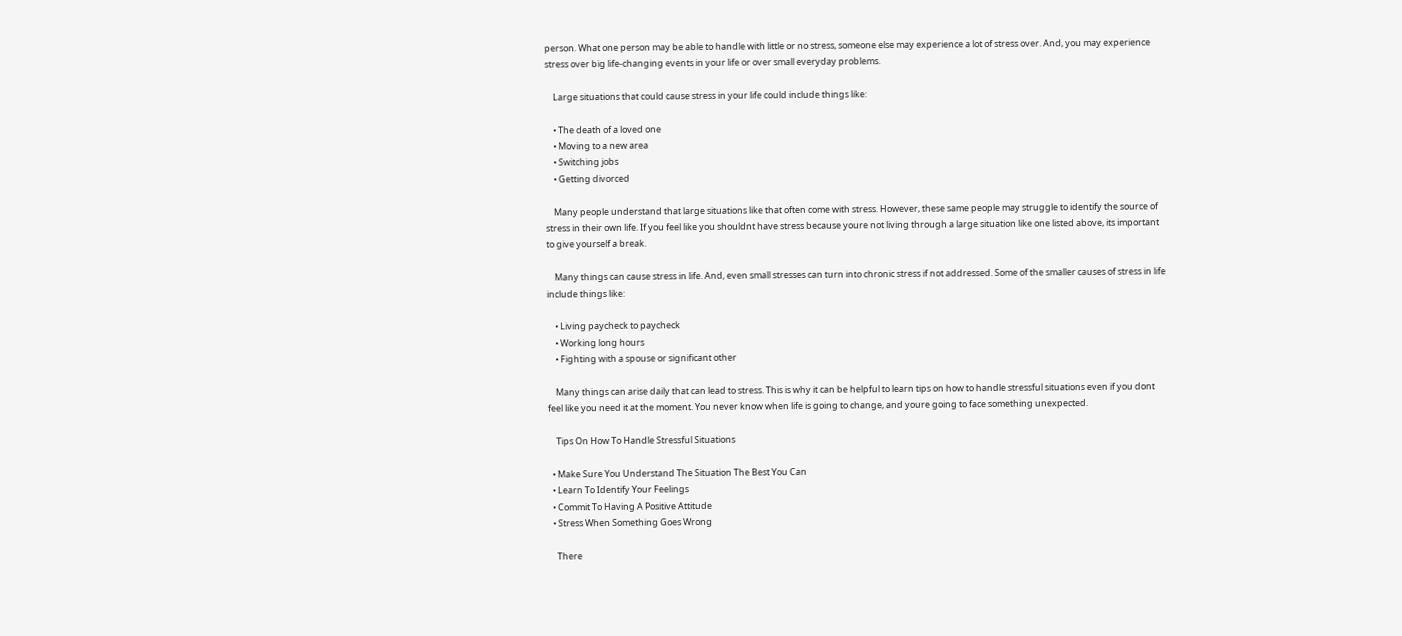person. What one person may be able to handle with little or no stress, someone else may experience a lot of stress over. And, you may experience stress over big life-changing events in your life or over small everyday problems.

    Large situations that could cause stress in your life could include things like:

    • The death of a loved one
    • Moving to a new area
    • Switching jobs
    • Getting divorced

    Many people understand that large situations like that often come with stress. However, these same people may struggle to identify the source of stress in their own life. If you feel like you shouldnt have stress because youre not living through a large situation like one listed above, its important to give yourself a break.

    Many things can cause stress in life. And, even small stresses can turn into chronic stress if not addressed. Some of the smaller causes of stress in life include things like:

    • Living paycheck to paycheck
    • Working long hours
    • Fighting with a spouse or significant other

    Many things can arise daily that can lead to stress. This is why it can be helpful to learn tips on how to handle stressful situations even if you dont feel like you need it at the moment. You never know when life is going to change, and youre going to face something unexpected.

    Tips On How To Handle Stressful Situations

  • Make Sure You Understand The Situation The Best You Can
  • Learn To Identify Your Feelings
  • Commit To Having A Positive Attitude
  • Stress When Something Goes Wrong

    There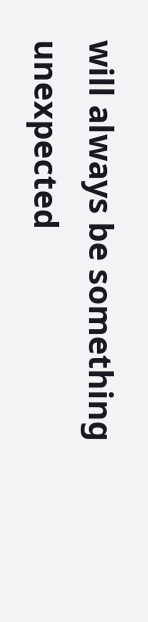will always be something unexpected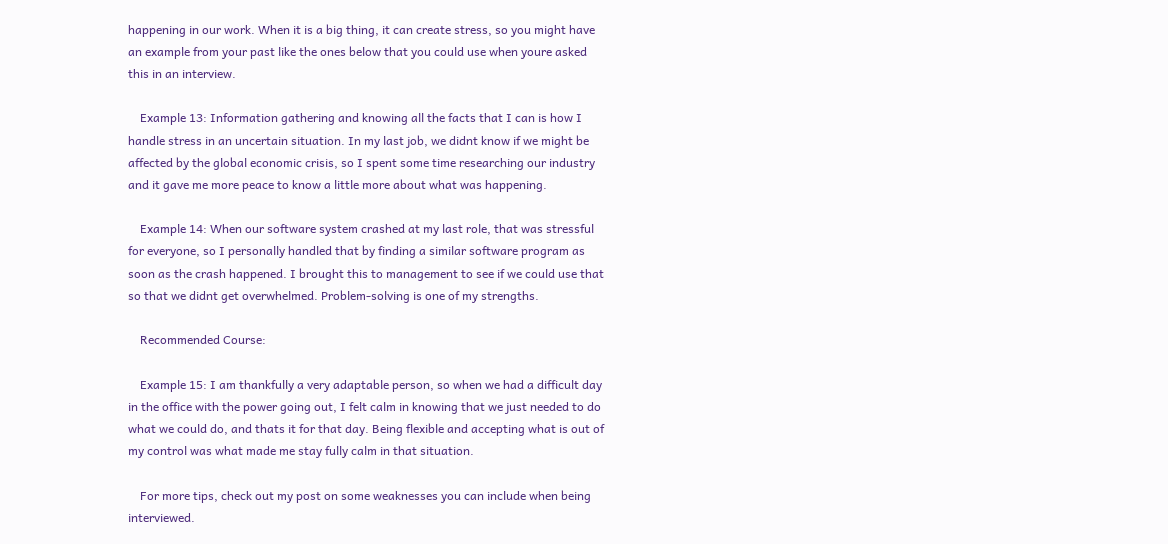happening in our work. When it is a big thing, it can create stress, so you might have an example from your past like the ones below that you could use when youre asked this in an interview.

    Example 13: Information gathering and knowing all the facts that I can is how I handle stress in an uncertain situation. In my last job, we didnt know if we might be affected by the global economic crisis, so I spent some time researching our industry and it gave me more peace to know a little more about what was happening.

    Example 14: When our software system crashed at my last role, that was stressful for everyone, so I personally handled that by finding a similar software program as soon as the crash happened. I brought this to management to see if we could use that so that we didnt get overwhelmed. Problem-solving is one of my strengths.

    Recommended Course:

    Example 15: I am thankfully a very adaptable person, so when we had a difficult day in the office with the power going out, I felt calm in knowing that we just needed to do what we could do, and thats it for that day. Being flexible and accepting what is out of my control was what made me stay fully calm in that situation.

    For more tips, check out my post on some weaknesses you can include when being interviewed.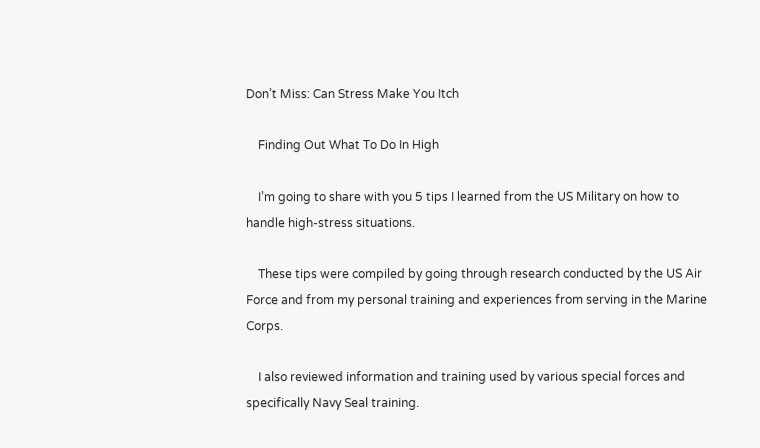Don’t Miss: Can Stress Make You Itch

    Finding Out What To Do In High

    I’m going to share with you 5 tips I learned from the US Military on how to handle high-stress situations.

    These tips were compiled by going through research conducted by the US Air Force and from my personal training and experiences from serving in the Marine Corps.

    I also reviewed information and training used by various special forces and specifically Navy Seal training.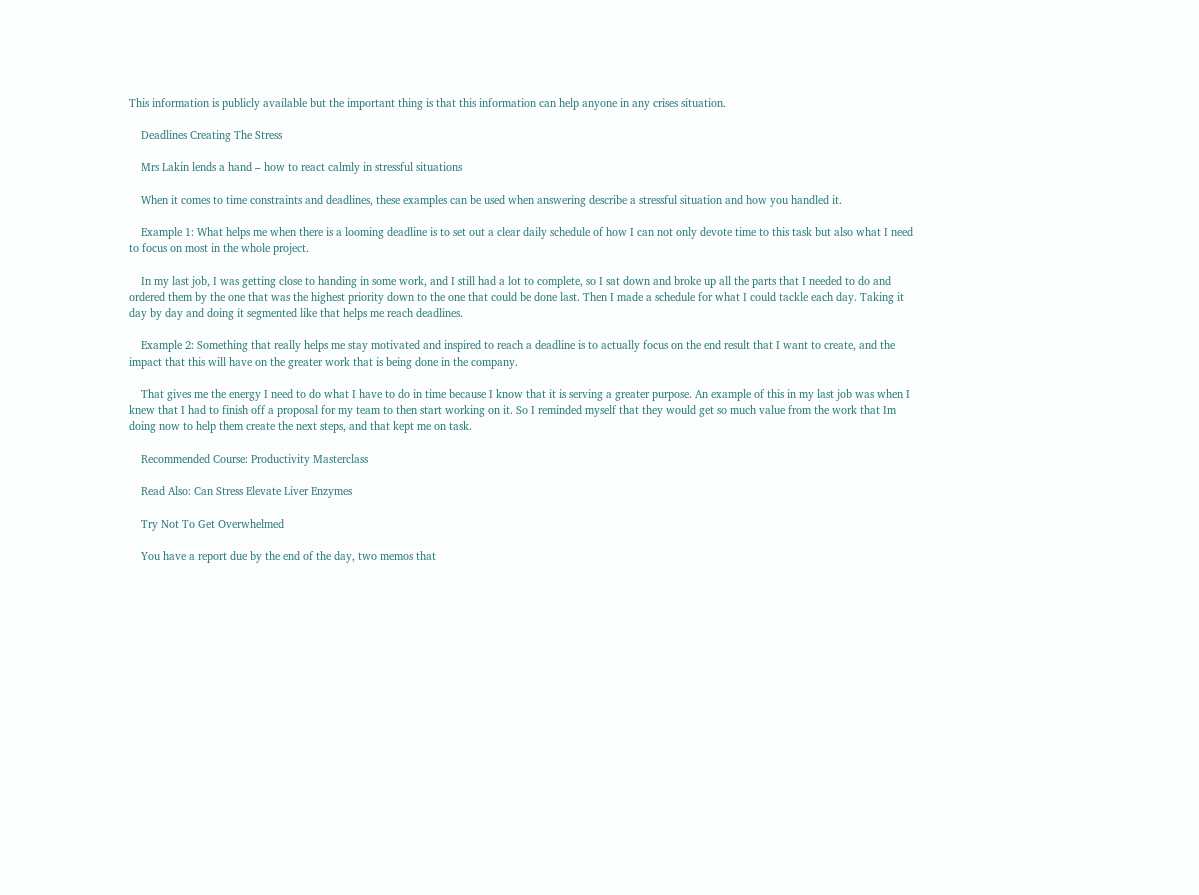This information is publicly available but the important thing is that this information can help anyone in any crises situation.

    Deadlines Creating The Stress

    Mrs Lakin lends a hand – how to react calmly in stressful situations

    When it comes to time constraints and deadlines, these examples can be used when answering describe a stressful situation and how you handled it.

    Example 1: What helps me when there is a looming deadline is to set out a clear daily schedule of how I can not only devote time to this task but also what I need to focus on most in the whole project.

    In my last job, I was getting close to handing in some work, and I still had a lot to complete, so I sat down and broke up all the parts that I needed to do and ordered them by the one that was the highest priority down to the one that could be done last. Then I made a schedule for what I could tackle each day. Taking it day by day and doing it segmented like that helps me reach deadlines.

    Example 2: Something that really helps me stay motivated and inspired to reach a deadline is to actually focus on the end result that I want to create, and the impact that this will have on the greater work that is being done in the company.

    That gives me the energy I need to do what I have to do in time because I know that it is serving a greater purpose. An example of this in my last job was when I knew that I had to finish off a proposal for my team to then start working on it. So I reminded myself that they would get so much value from the work that Im doing now to help them create the next steps, and that kept me on task.

    Recommended Course: Productivity Masterclass

    Read Also: Can Stress Elevate Liver Enzymes

    Try Not To Get Overwhelmed

    You have a report due by the end of the day, two memos that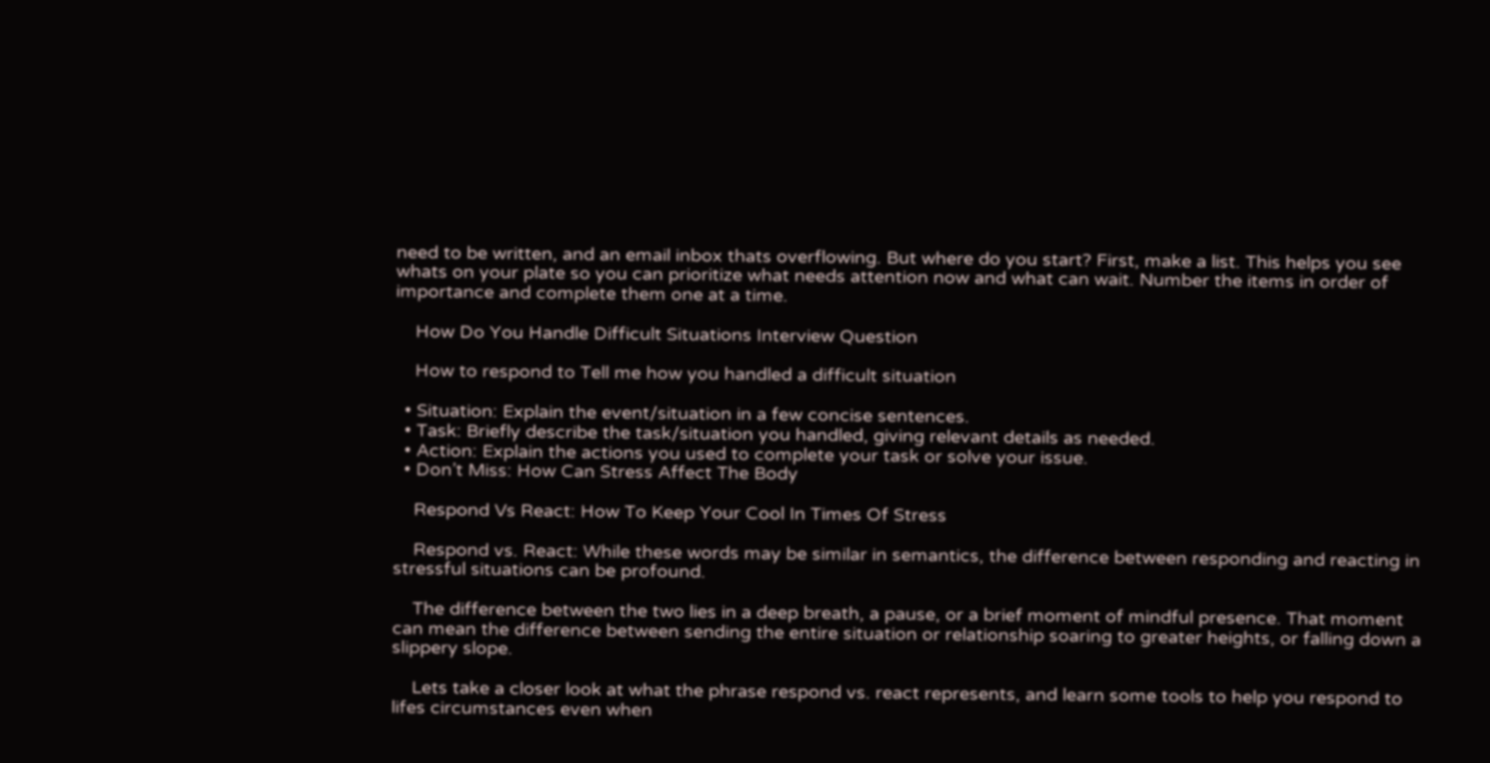need to be written, and an email inbox thats overflowing. But where do you start? First, make a list. This helps you see whats on your plate so you can prioritize what needs attention now and what can wait. Number the items in order of importance and complete them one at a time.

    How Do You Handle Difficult Situations Interview Question

    How to respond to Tell me how you handled a difficult situation

  • Situation: Explain the event/situation in a few concise sentences.
  • Task: Briefly describe the task/situation you handled, giving relevant details as needed.
  • Action: Explain the actions you used to complete your task or solve your issue.
  • Don’t Miss: How Can Stress Affect The Body

    Respond Vs React: How To Keep Your Cool In Times Of Stress

    Respond vs. React: While these words may be similar in semantics, the difference between responding and reacting in stressful situations can be profound.

    The difference between the two lies in a deep breath, a pause, or a brief moment of mindful presence. That moment can mean the difference between sending the entire situation or relationship soaring to greater heights, or falling down a slippery slope.

    Lets take a closer look at what the phrase respond vs. react represents, and learn some tools to help you respond to lifes circumstances even when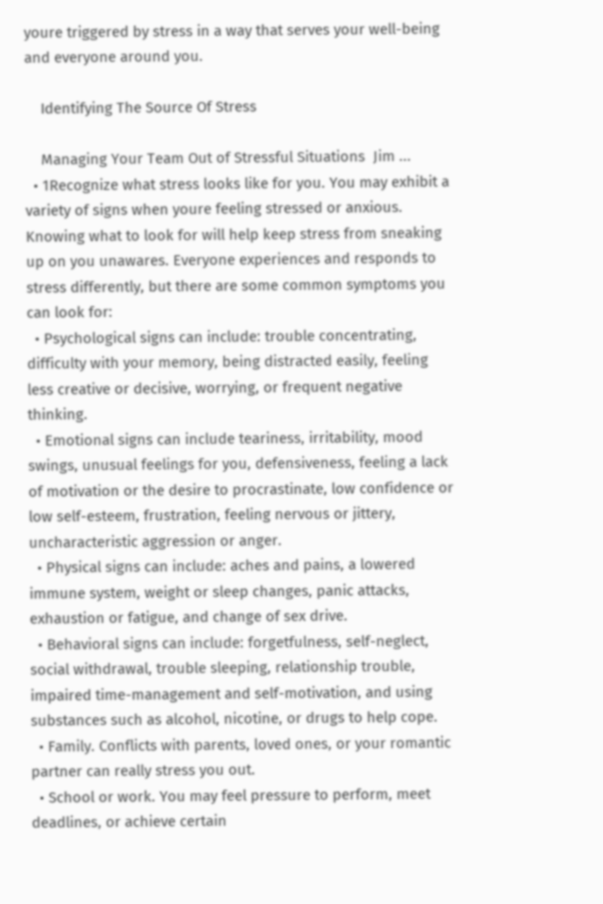youre triggered by stress in a way that serves your well-being and everyone around you.

    Identifying The Source Of Stress

    Managing Your Team Out of Stressful Situations  Jim ...
  • 1Recognize what stress looks like for you. You may exhibit a variety of signs when youre feeling stressed or anxious. Knowing what to look for will help keep stress from sneaking up on you unawares. Everyone experiences and responds to stress differently, but there are some common symptoms you can look for:
  • Psychological signs can include: trouble concentrating, difficulty with your memory, being distracted easily, feeling less creative or decisive, worrying, or frequent negative thinking.
  • Emotional signs can include teariness, irritability, mood swings, unusual feelings for you, defensiveness, feeling a lack of motivation or the desire to procrastinate, low confidence or low self-esteem, frustration, feeling nervous or jittery, uncharacteristic aggression or anger.
  • Physical signs can include: aches and pains, a lowered immune system, weight or sleep changes, panic attacks, exhaustion or fatigue, and change of sex drive.
  • Behavioral signs can include: forgetfulness, self-neglect, social withdrawal, trouble sleeping, relationship trouble, impaired time-management and self-motivation, and using substances such as alcohol, nicotine, or drugs to help cope.
  • Family. Conflicts with parents, loved ones, or your romantic partner can really stress you out.
  • School or work. You may feel pressure to perform, meet deadlines, or achieve certain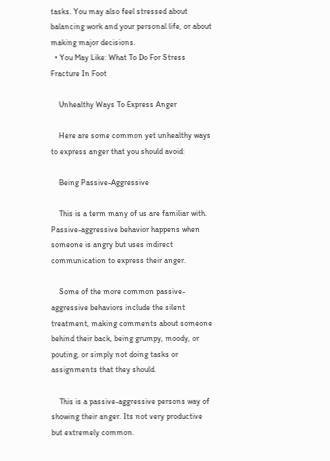tasks. You may also feel stressed about balancing work and your personal life, or about making major decisions.
  • You May Like: What To Do For Stress Fracture In Foot

    Unhealthy Ways To Express Anger

    Here are some common yet unhealthy ways to express anger that you should avoid:

    Being Passive-Aggressive

    This is a term many of us are familiar with. Passive-aggressive behavior happens when someone is angry but uses indirect communication to express their anger.

    Some of the more common passive-aggressive behaviors include the silent treatment, making comments about someone behind their back, being grumpy, moody, or pouting, or simply not doing tasks or assignments that they should.

    This is a passive-aggressive persons way of showing their anger. Its not very productive but extremely common.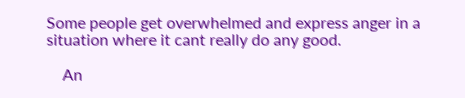Some people get overwhelmed and express anger in a situation where it cant really do any good.

    An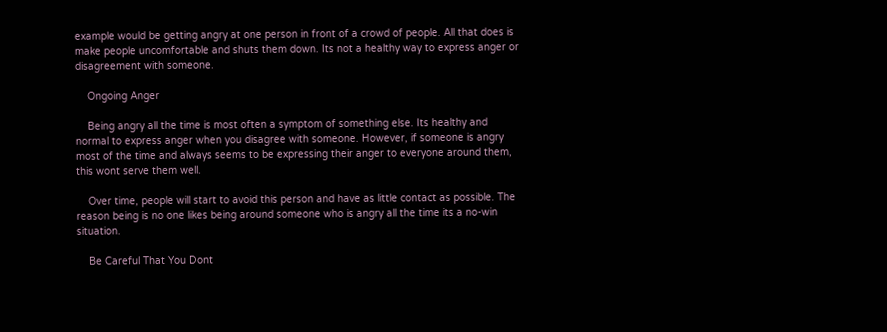example would be getting angry at one person in front of a crowd of people. All that does is make people uncomfortable and shuts them down. Its not a healthy way to express anger or disagreement with someone.

    Ongoing Anger

    Being angry all the time is most often a symptom of something else. Its healthy and normal to express anger when you disagree with someone. However, if someone is angry most of the time and always seems to be expressing their anger to everyone around them, this wont serve them well.

    Over time, people will start to avoid this person and have as little contact as possible. The reason being is no one likes being around someone who is angry all the time its a no-win situation.

    Be Careful That You Dont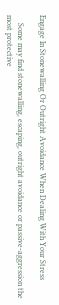Engage In Stonewalling Or Outright Avoidance When Dealing With Your Stress

    Some may find stonewalling, escaping, outright avoidance or passive-aggression the most protective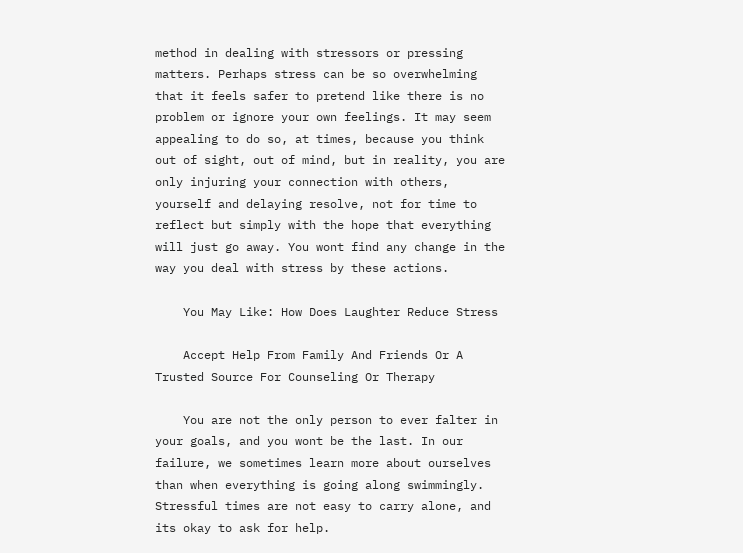method in dealing with stressors or pressing matters. Perhaps stress can be so overwhelming that it feels safer to pretend like there is no problem or ignore your own feelings. It may seem appealing to do so, at times, because you think out of sight, out of mind, but in reality, you are only injuring your connection with others, yourself and delaying resolve, not for time to reflect but simply with the hope that everything will just go away. You wont find any change in the way you deal with stress by these actions.

    You May Like: How Does Laughter Reduce Stress

    Accept Help From Family And Friends Or A Trusted Source For Counseling Or Therapy

    You are not the only person to ever falter in your goals, and you wont be the last. In our failure, we sometimes learn more about ourselves than when everything is going along swimmingly. Stressful times are not easy to carry alone, and its okay to ask for help.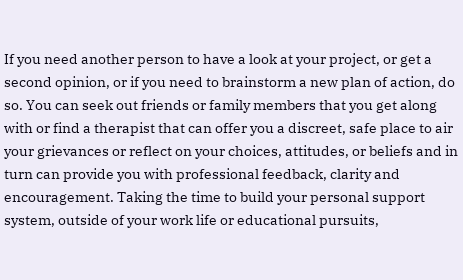If you need another person to have a look at your project, or get a second opinion, or if you need to brainstorm a new plan of action, do so. You can seek out friends or family members that you get along with or find a therapist that can offer you a discreet, safe place to air your grievances or reflect on your choices, attitudes, or beliefs and in turn can provide you with professional feedback, clarity and encouragement. Taking the time to build your personal support system, outside of your work life or educational pursuits,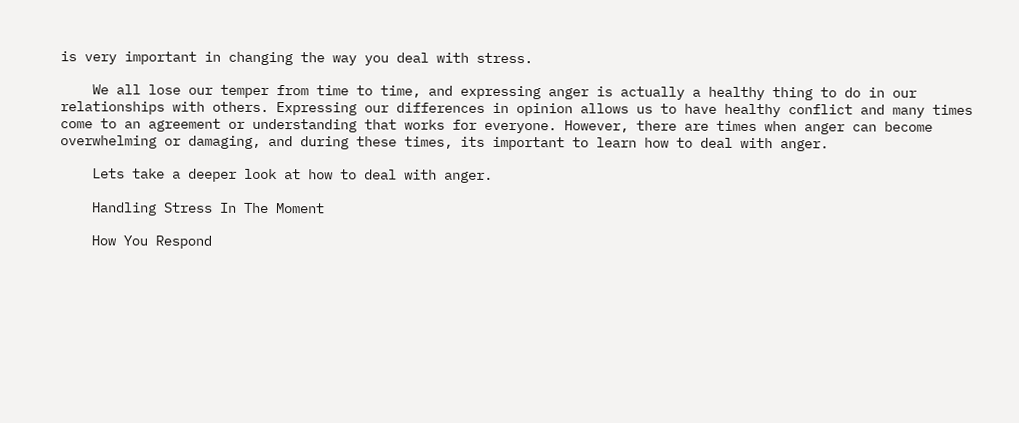is very important in changing the way you deal with stress.

    We all lose our temper from time to time, and expressing anger is actually a healthy thing to do in our relationships with others. Expressing our differences in opinion allows us to have healthy conflict and many times come to an agreement or understanding that works for everyone. However, there are times when anger can become overwhelming or damaging, and during these times, its important to learn how to deal with anger.

    Lets take a deeper look at how to deal with anger.

    Handling Stress In The Moment

    How You Respond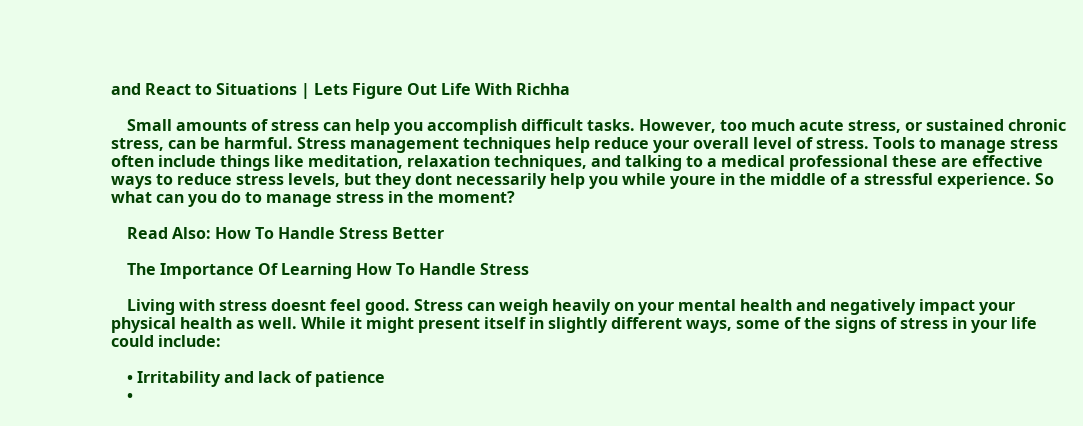and React to Situations | Lets Figure Out Life With Richha

    Small amounts of stress can help you accomplish difficult tasks. However, too much acute stress, or sustained chronic stress, can be harmful. Stress management techniques help reduce your overall level of stress. Tools to manage stress often include things like meditation, relaxation techniques, and talking to a medical professional these are effective ways to reduce stress levels, but they dont necessarily help you while youre in the middle of a stressful experience. So what can you do to manage stress in the moment?

    Read Also: How To Handle Stress Better

    The Importance Of Learning How To Handle Stress

    Living with stress doesnt feel good. Stress can weigh heavily on your mental health and negatively impact your physical health as well. While it might present itself in slightly different ways, some of the signs of stress in your life could include:

    • Irritability and lack of patience
    •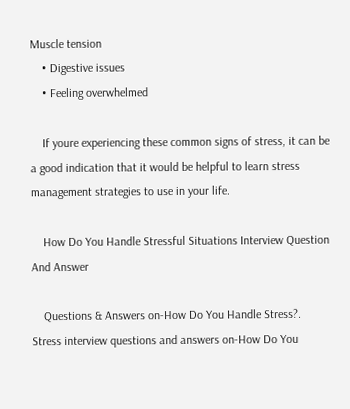Muscle tension
    • Digestive issues
    • Feeling overwhelmed

    If youre experiencing these common signs of stress, it can be a good indication that it would be helpful to learn stress management strategies to use in your life.

    How Do You Handle Stressful Situations Interview Question And Answer

    Questions & Answers on-How Do You Handle Stress?. Stress interview questions and answers on-How Do You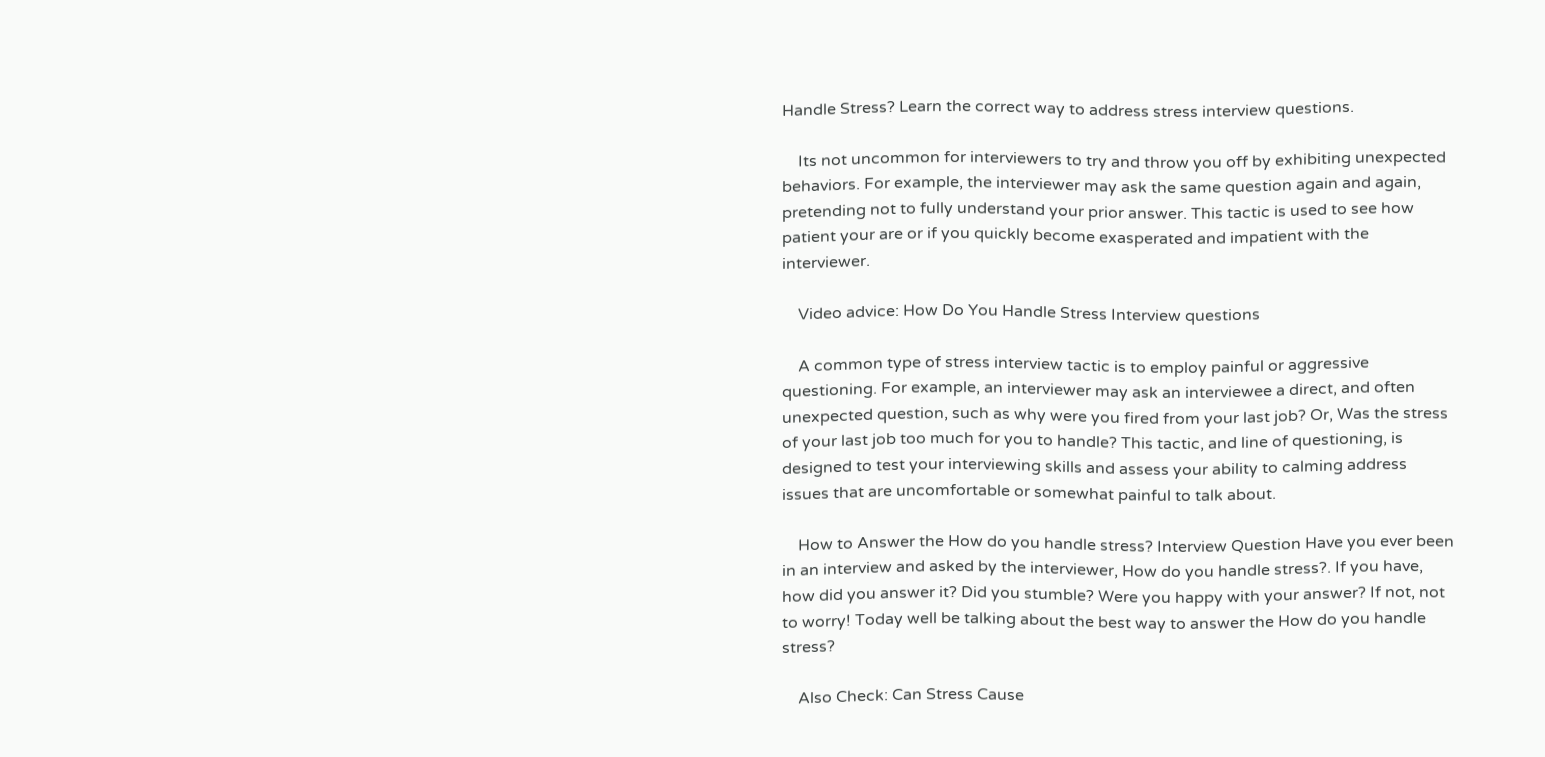Handle Stress? Learn the correct way to address stress interview questions.

    Its not uncommon for interviewers to try and throw you off by exhibiting unexpected behaviors. For example, the interviewer may ask the same question again and again, pretending not to fully understand your prior answer. This tactic is used to see how patient your are or if you quickly become exasperated and impatient with the interviewer.

    Video advice: How Do You Handle Stress Interview questions

    A common type of stress interview tactic is to employ painful or aggressive questioning. For example, an interviewer may ask an interviewee a direct, and often unexpected question, such as why were you fired from your last job? Or, Was the stress of your last job too much for you to handle? This tactic, and line of questioning, is designed to test your interviewing skills and assess your ability to calming address issues that are uncomfortable or somewhat painful to talk about.

    How to Answer the How do you handle stress? Interview Question Have you ever been in an interview and asked by the interviewer, How do you handle stress?. If you have, how did you answer it? Did you stumble? Were you happy with your answer? If not, not to worry! Today well be talking about the best way to answer the How do you handle stress?

    Also Check: Can Stress Cause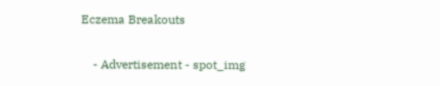Eczema Breakouts

    - Advertisement - spot_img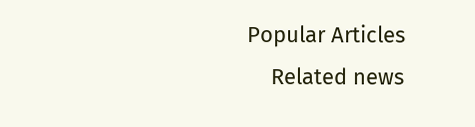Popular Articles
    Related news